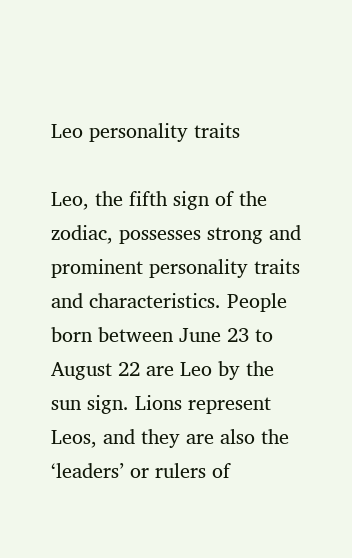Leo personality traits

Leo, the fifth sign of the zodiac, possesses strong and prominent personality traits and characteristics. People born between June 23 to August 22 are Leo by the sun sign. Lions represent Leos, and they are also the ‘leaders’ or rulers of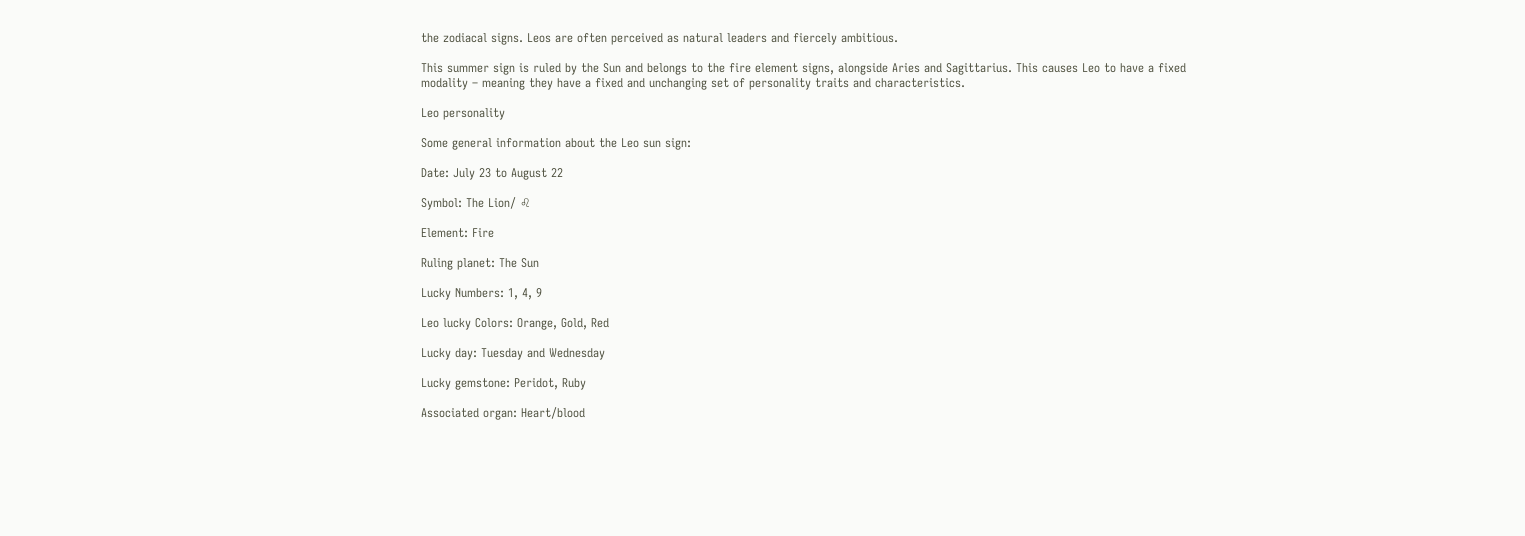the zodiacal signs. Leos are often perceived as natural leaders and fiercely ambitious.

This summer sign is ruled by the Sun and belongs to the fire element signs, alongside Aries and Sagittarius. This causes Leo to have a fixed modality – meaning they have a fixed and unchanging set of personality traits and characteristics.

Leo personality

Some general information about the Leo sun sign:

Date: July 23 to August 22

Symbol: The Lion/ ♌

Element: Fire

Ruling planet: The Sun

Lucky Numbers: 1, 4, 9

Leo lucky Colors: Orange, Gold, Red

Lucky day: Tuesday and Wednesday

Lucky gemstone: Peridot, Ruby

Associated organ: Heart/blood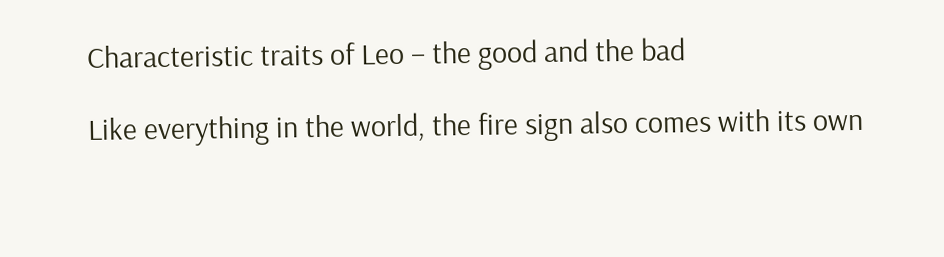Characteristic traits of Leo – the good and the bad

Like everything in the world, the fire sign also comes with its own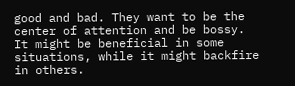good and bad. They want to be the center of attention and be bossy. It might be beneficial in some situations, while it might backfire in others.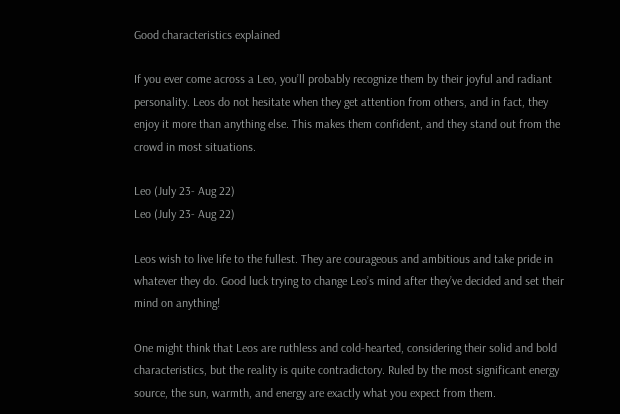Good characteristics explained

If you ever come across a Leo, you’ll probably recognize them by their joyful and radiant personality. Leos do not hesitate when they get attention from others, and in fact, they enjoy it more than anything else. This makes them confident, and they stand out from the crowd in most situations.

Leo (July 23- Aug 22)
Leo (July 23- Aug 22)

Leos wish to live life to the fullest. They are courageous and ambitious and take pride in whatever they do. Good luck trying to change Leo’s mind after they’ve decided and set their mind on anything!

One might think that Leos are ruthless and cold-hearted, considering their solid and bold characteristics, but the reality is quite contradictory. Ruled by the most significant energy source, the sun, warmth, and energy are exactly what you expect from them.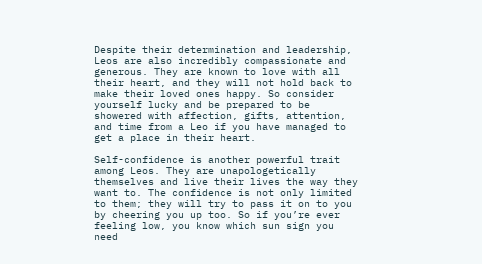Despite their determination and leadership, Leos are also incredibly compassionate and generous. They are known to love with all their heart, and they will not hold back to make their loved ones happy. So consider yourself lucky and be prepared to be showered with affection, gifts, attention, and time from a Leo if you have managed to get a place in their heart.

Self-confidence is another powerful trait among Leos. They are unapologetically themselves and live their lives the way they want to. The confidence is not only limited to them; they will try to pass it on to you by cheering you up too. So if you’re ever feeling low, you know which sun sign you need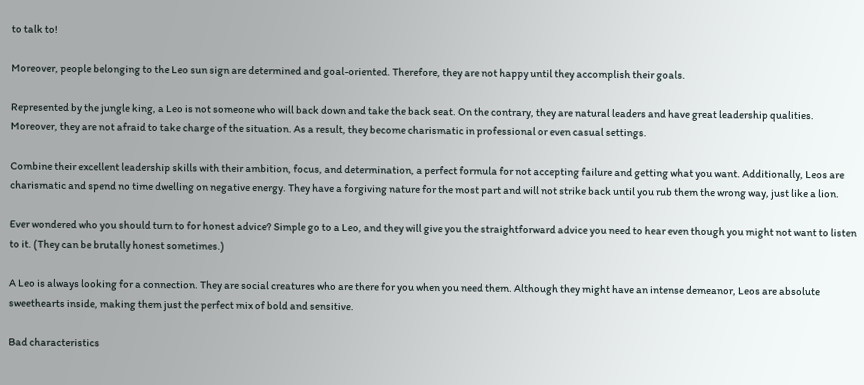to talk to!

Moreover, people belonging to the Leo sun sign are determined and goal-oriented. Therefore, they are not happy until they accomplish their goals.

Represented by the jungle king, a Leo is not someone who will back down and take the back seat. On the contrary, they are natural leaders and have great leadership qualities. Moreover, they are not afraid to take charge of the situation. As a result, they become charismatic in professional or even casual settings.

Combine their excellent leadership skills with their ambition, focus, and determination, a perfect formula for not accepting failure and getting what you want. Additionally, Leos are charismatic and spend no time dwelling on negative energy. They have a forgiving nature for the most part and will not strike back until you rub them the wrong way, just like a lion.

Ever wondered who you should turn to for honest advice? Simple go to a Leo, and they will give you the straightforward advice you need to hear even though you might not want to listen to it. (They can be brutally honest sometimes.)

A Leo is always looking for a connection. They are social creatures who are there for you when you need them. Although they might have an intense demeanor, Leos are absolute sweethearts inside, making them just the perfect mix of bold and sensitive.

Bad characteristics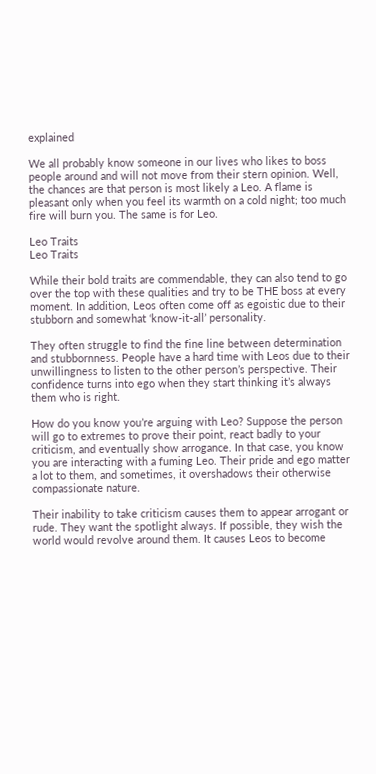explained

We all probably know someone in our lives who likes to boss people around and will not move from their stern opinion. Well, the chances are that person is most likely a Leo. A flame is pleasant only when you feel its warmth on a cold night; too much fire will burn you. The same is for Leo.

Leo Traits
Leo Traits

While their bold traits are commendable, they can also tend to go over the top with these qualities and try to be THE boss at every moment. In addition, Leos often come off as egoistic due to their stubborn and somewhat ‘know-it-all’ personality.

They often struggle to find the fine line between determination and stubbornness. People have a hard time with Leos due to their unwillingness to listen to the other person’s perspective. Their confidence turns into ego when they start thinking it’s always them who is right.

How do you know you’re arguing with Leo? Suppose the person will go to extremes to prove their point, react badly to your criticism, and eventually show arrogance. In that case, you know you are interacting with a fuming Leo. Their pride and ego matter a lot to them, and sometimes, it overshadows their otherwise compassionate nature.

Their inability to take criticism causes them to appear arrogant or rude. They want the spotlight always. If possible, they wish the world would revolve around them. It causes Leos to become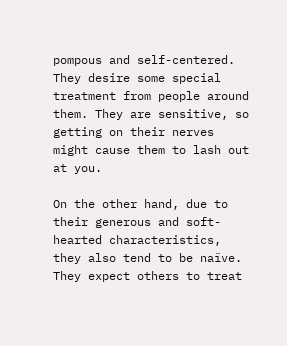pompous and self-centered. They desire some special treatment from people around them. They are sensitive, so getting on their nerves might cause them to lash out at you.

On the other hand, due to their generous and soft-hearted characteristics, they also tend to be naïve. They expect others to treat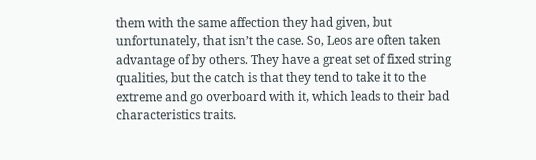them with the same affection they had given, but unfortunately, that isn’t the case. So, Leos are often taken advantage of by others. They have a great set of fixed string qualities, but the catch is that they tend to take it to the extreme and go overboard with it, which leads to their bad characteristics traits.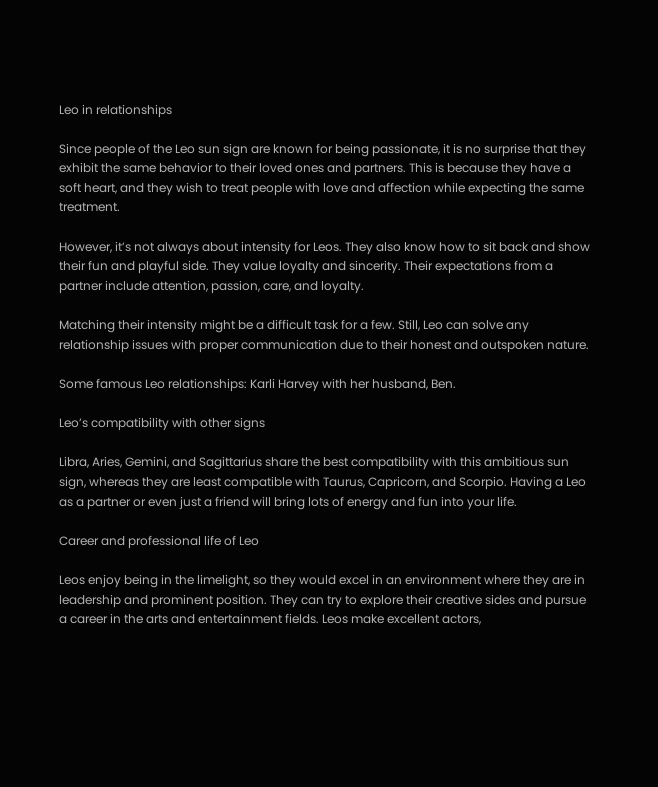Leo in relationships

Since people of the Leo sun sign are known for being passionate, it is no surprise that they exhibit the same behavior to their loved ones and partners. This is because they have a soft heart, and they wish to treat people with love and affection while expecting the same treatment.

However, it’s not always about intensity for Leos. They also know how to sit back and show their fun and playful side. They value loyalty and sincerity. Their expectations from a partner include attention, passion, care, and loyalty.

Matching their intensity might be a difficult task for a few. Still, Leo can solve any relationship issues with proper communication due to their honest and outspoken nature.

Some famous Leo relationships: Karli Harvey with her husband, Ben.

Leo’s compatibility with other signs

Libra, Aries, Gemini, and Sagittarius share the best compatibility with this ambitious sun sign, whereas they are least compatible with Taurus, Capricorn, and Scorpio. Having a Leo as a partner or even just a friend will bring lots of energy and fun into your life.

Career and professional life of Leo

Leos enjoy being in the limelight, so they would excel in an environment where they are in leadership and prominent position. They can try to explore their creative sides and pursue a career in the arts and entertainment fields. Leos make excellent actors,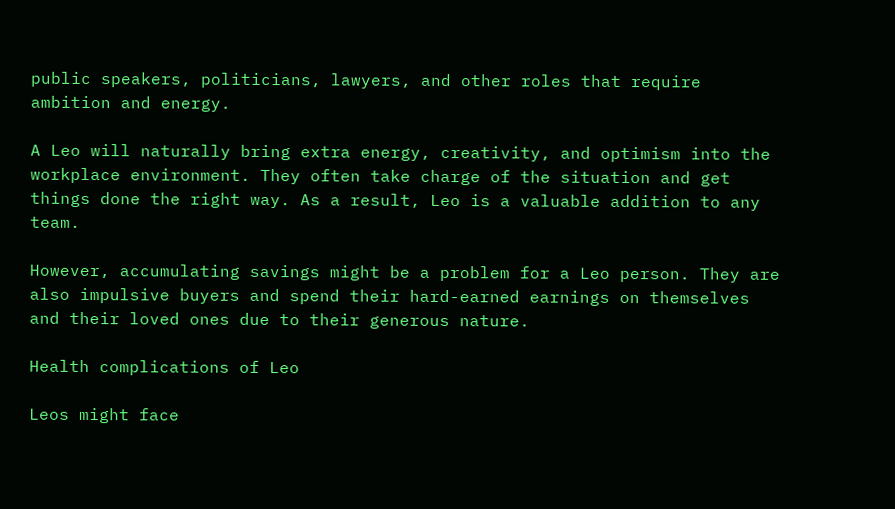public speakers, politicians, lawyers, and other roles that require ambition and energy.

A Leo will naturally bring extra energy, creativity, and optimism into the workplace environment. They often take charge of the situation and get things done the right way. As a result, Leo is a valuable addition to any team.

However, accumulating savings might be a problem for a Leo person. They are also impulsive buyers and spend their hard-earned earnings on themselves and their loved ones due to their generous nature.

Health complications of Leo

Leos might face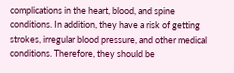complications in the heart, blood, and spine conditions. In addition, they have a risk of getting strokes, irregular blood pressure, and other medical conditions. Therefore, they should be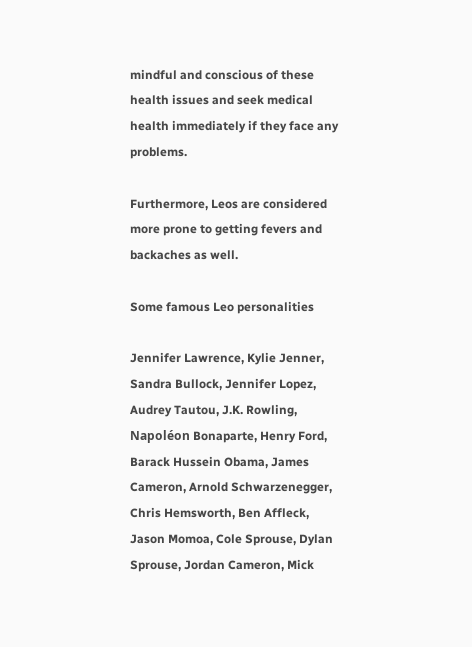mindful and conscious of these health issues and seek medical health immediately if they face any problems.

Furthermore, Leos are considered more prone to getting fevers and backaches as well.

Some famous Leo personalities

Jennifer Lawrence, Kylie Jenner, Sandra Bullock, Jennifer Lopez, Audrey Tautou, J.K. Rowling, Napoléon Bonaparte, Henry Ford, Barack Hussein Obama, James Cameron, Arnold Schwarzenegger, Chris Hemsworth, Ben Affleck, Jason Momoa, Cole Sprouse, Dylan Sprouse, Jordan Cameron, Mick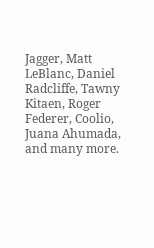Jagger, Matt LeBlanc, Daniel Radcliffe, Tawny Kitaen, Roger Federer, Coolio, Juana Ahumada, and many more.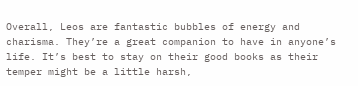Overall, Leos are fantastic bubbles of energy and charisma. They’re a great companion to have in anyone’s life. It’s best to stay on their good books as their temper might be a little harsh,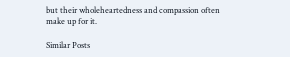but their wholeheartedness and compassion often make up for it.

Similar Posts